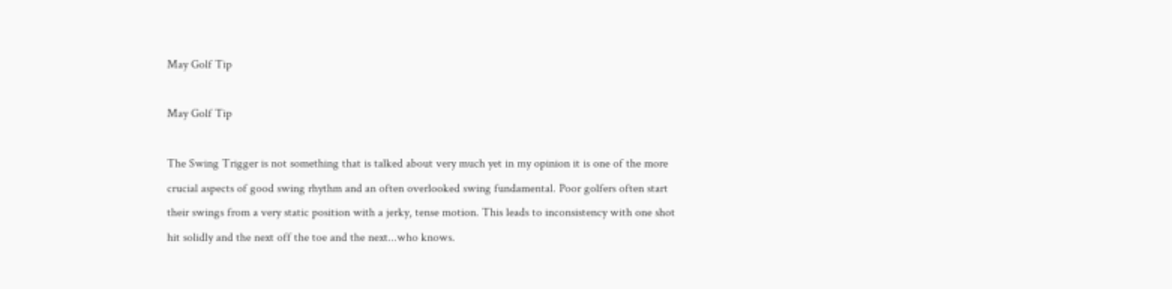May Golf Tip

May Golf Tip

The Swing Trigger is not something that is talked about very much yet in my opinion it is one of the more crucial aspects of good swing rhythm and an often overlooked swing fundamental. Poor golfers often start their swings from a very static position with a jerky, tense motion. This leads to inconsistency with one shot hit solidly and the next off the toe and the next...who knows.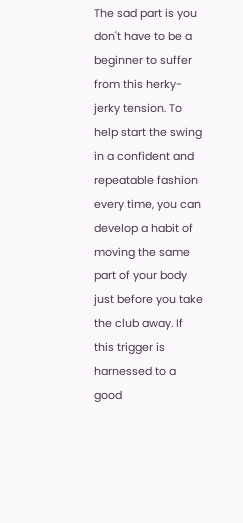The sad part is you don't have to be a beginner to suffer from this herky-jerky tension. To help start the swing in a confident and repeatable fashion every time, you can develop a habit of moving the same part of your body just before you take the club away. If this trigger is harnessed to a good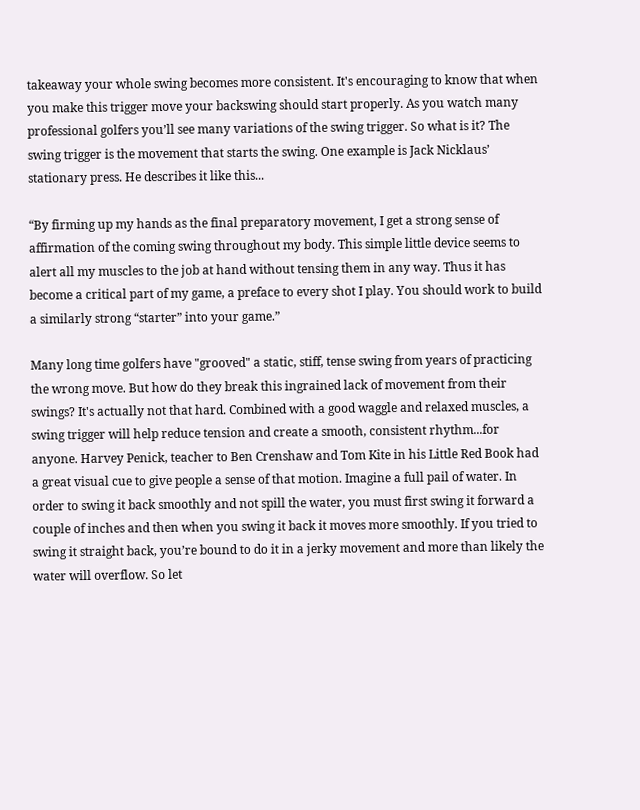takeaway your whole swing becomes more consistent. It's encouraging to know that when you make this trigger move your backswing should start properly. As you watch many professional golfers you’ll see many variations of the swing trigger. So what is it? The swing trigger is the movement that starts the swing. One example is Jack Nicklaus’ stationary press. He describes it like this...

“By firming up my hands as the final preparatory movement, I get a strong sense of affirmation of the coming swing throughout my body. This simple little device seems to alert all my muscles to the job at hand without tensing them in any way. Thus it has become a critical part of my game, a preface to every shot I play. You should work to build a similarly strong “starter” into your game.”

Many long time golfers have "grooved" a static, stiff, tense swing from years of practicing the wrong move. But how do they break this ingrained lack of movement from their swings? It's actually not that hard. Combined with a good waggle and relaxed muscles, a swing trigger will help reduce tension and create a smooth, consistent rhythm...for anyone. Harvey Penick, teacher to Ben Crenshaw and Tom Kite in his Little Red Book had a great visual cue to give people a sense of that motion. Imagine a full pail of water. In order to swing it back smoothly and not spill the water, you must first swing it forward a couple of inches and then when you swing it back it moves more smoothly. If you tried to swing it straight back, you’re bound to do it in a jerky movement and more than likely the water will overflow. So let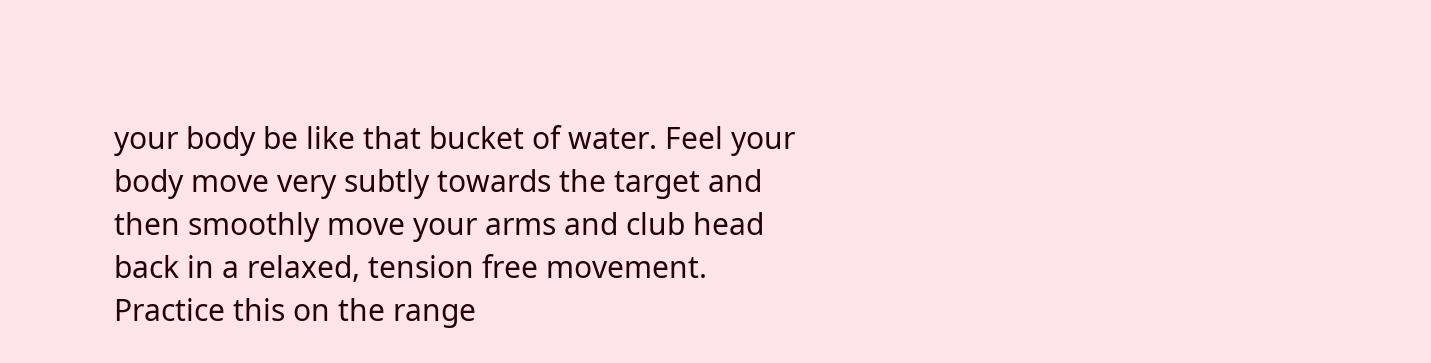your body be like that bucket of water. Feel your body move very subtly towards the target and then smoothly move your arms and club head back in a relaxed, tension free movement. Practice this on the range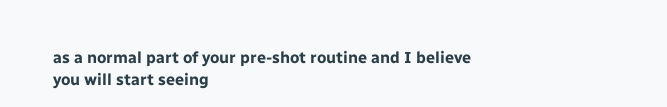as a normal part of your pre-shot routine and I believe you will start seeing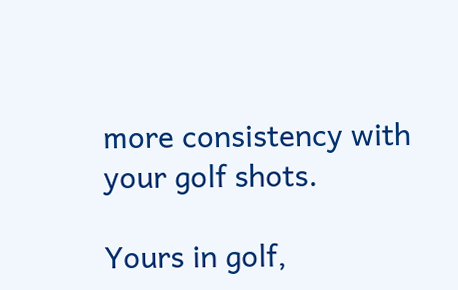more consistency with your golf shots.

Yours in golf,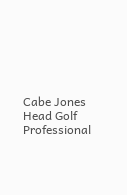Cabe Jones Head Golf Professional